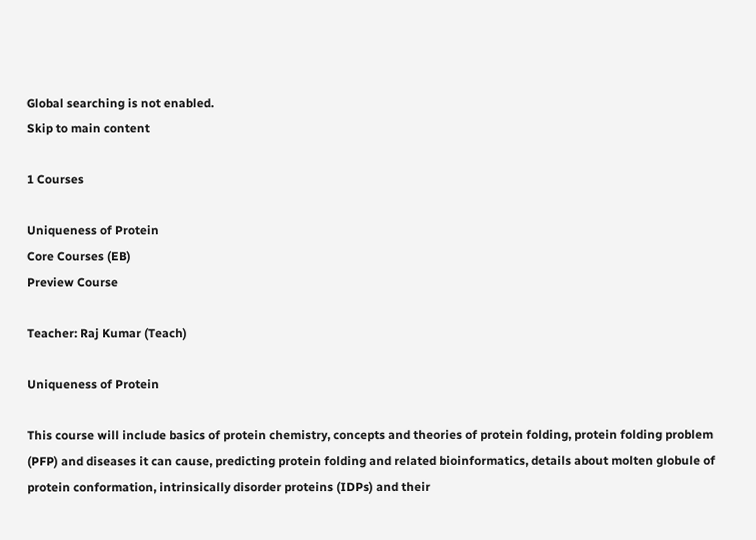Global searching is not enabled.
Skip to main content

1 Courses

Uniqueness of Protein
Core Courses (EB)
Preview Course

Teacher: Raj Kumar (Teach)

Uniqueness of Protein

This course will include basics of protein chemistry, concepts and theories of protein folding, protein folding problem (PFP) and diseases it can cause, predicting protein folding and related bioinformatics, details about molten globule of protein conformation, intrinsically disorder proteins (IDPs) and their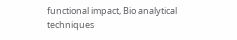functional impact, Bio analytical techniques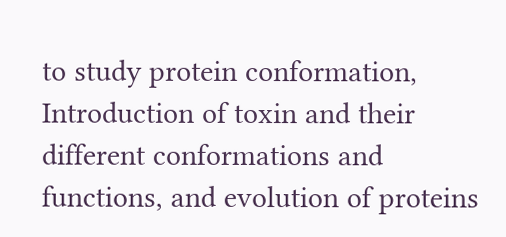to study protein conformation, Introduction of toxin and their different conformations and functions, and evolution of proteins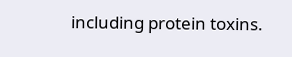including protein toxins.